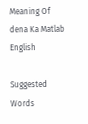Meaning Of dena Ka Matlab English

Suggested Words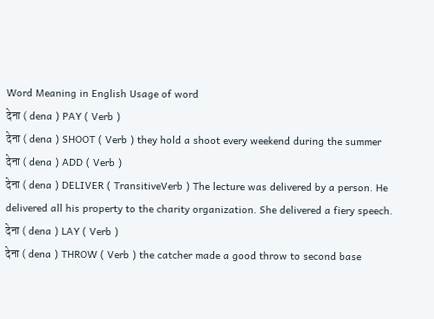Word Meaning in English Usage of word
देना ( dena ) PAY ( Verb )
देना ( dena ) SHOOT ( Verb ) they hold a shoot every weekend during the summer
देना ( dena ) ADD ( Verb )
देना ( dena ) DELIVER ( TransitiveVerb ) The lecture was delivered by a person. He delivered all his property to the charity organization. She delivered a fiery speech.
देना ( dena ) LAY ( Verb )
देना ( dena ) THROW ( Verb ) the catcher made a good throw to second base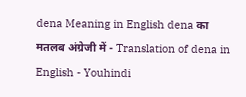dena Meaning in English dena का मतलब अंग्रेजी में - Translation of dena in English - Youhindi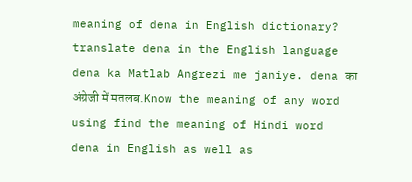meaning of dena in English dictionary? translate dena in the English language dena ka Matlab Angrezi me janiye. dena का अंग्रेजी में मतलब.Know the meaning of any word using find the meaning of Hindi word dena in English as well as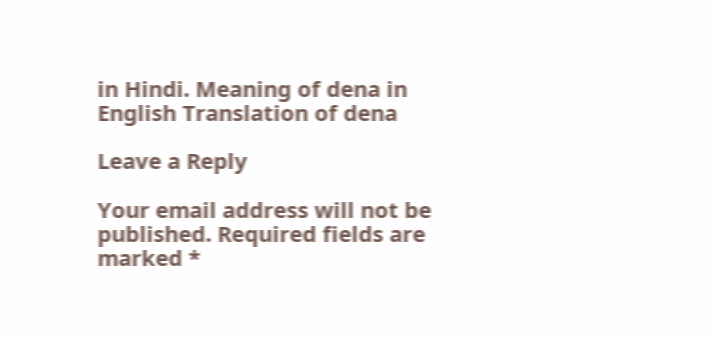in Hindi. Meaning of dena in English Translation of dena

Leave a Reply

Your email address will not be published. Required fields are marked *